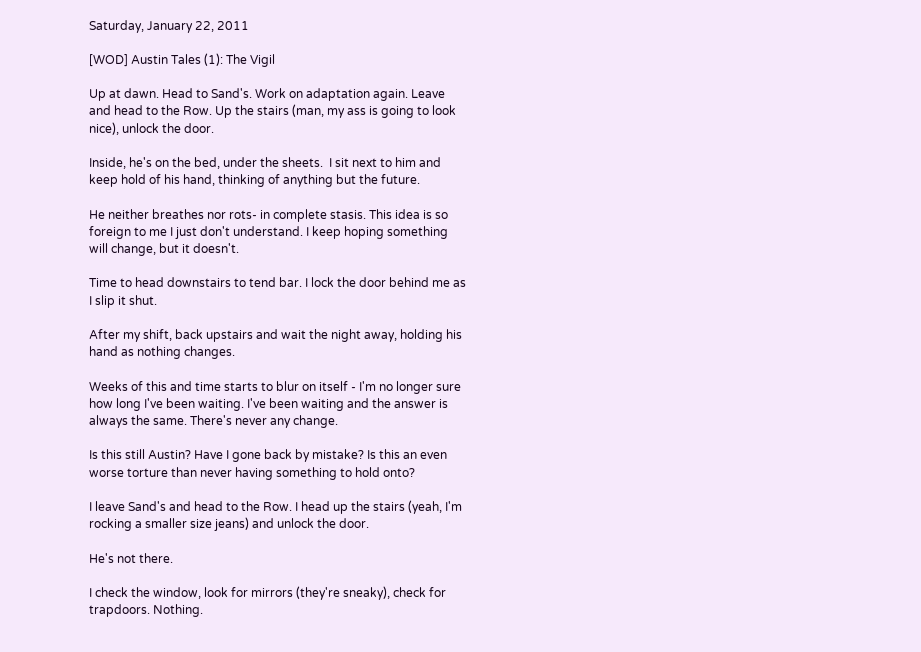Saturday, January 22, 2011

[WOD] Austin Tales (1): The Vigil

Up at dawn. Head to Sand's. Work on adaptation again. Leave and head to the Row. Up the stairs (man, my ass is going to look nice), unlock the door.

Inside, he's on the bed, under the sheets.  I sit next to him and keep hold of his hand, thinking of anything but the future.

He neither breathes nor rots- in complete stasis. This idea is so foreign to me I just don't understand. I keep hoping something will change, but it doesn't.

Time to head downstairs to tend bar. I lock the door behind me as I slip it shut.

After my shift, back upstairs and wait the night away, holding his hand as nothing changes.

Weeks of this and time starts to blur on itself - I'm no longer sure how long I've been waiting. I've been waiting and the answer is always the same. There's never any change.

Is this still Austin? Have I gone back by mistake? Is this an even worse torture than never having something to hold onto?

I leave Sand's and head to the Row. I head up the stairs (yeah, I'm rocking a smaller size jeans) and unlock the door.

He's not there.

I check the window, look for mirrors (they're sneaky), check for trapdoors. Nothing.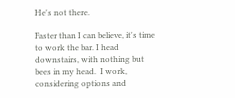He's not there.

Faster than I can believe, it's time to work the bar. I head downstairs, with nothing but bees in my head.  I work, considering options and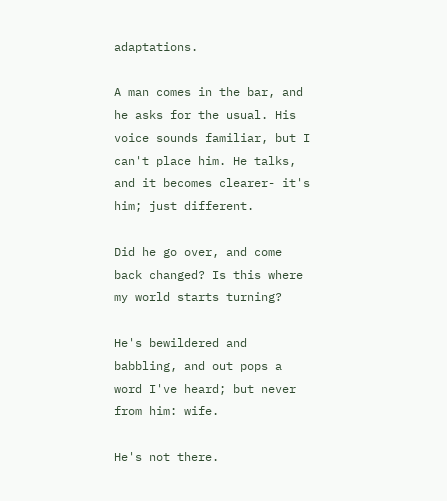adaptations.

A man comes in the bar, and he asks for the usual. His voice sounds familiar, but I can't place him. He talks, and it becomes clearer- it's him; just different.

Did he go over, and come back changed? Is this where my world starts turning?

He's bewildered and babbling, and out pops a word I've heard; but never from him: wife.

He's not there.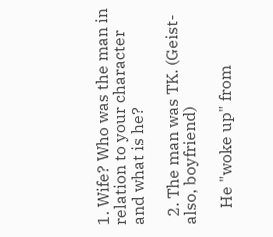1. Wife? Who was the man in relation to your character and what is he?

  2. The man was TK. (Geist-also, boyfriend)

    He "woke up" from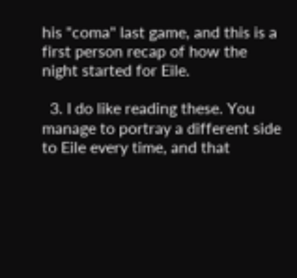his "coma" last game, and this is a first person recap of how the night started for Eile.

  3. I do like reading these. You manage to portray a different side to Eile every time, and that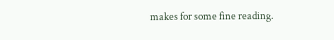makes for some fine reading.